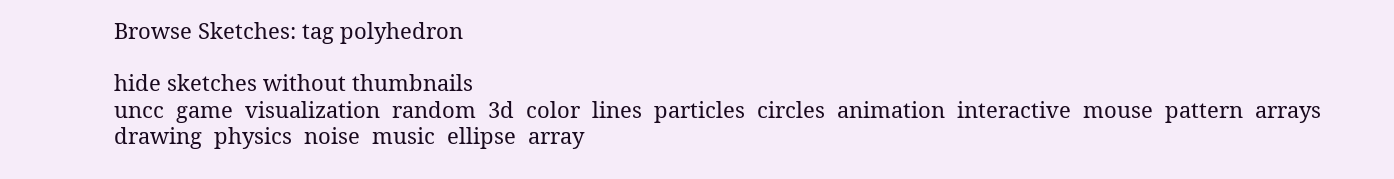Browse Sketches: tag polyhedron

hide sketches without thumbnails
uncc  game  visualization  random  3d  color  lines  particles  circles  animation  interactive  mouse  pattern  arrays  drawing  physics  noise  music  ellipse  array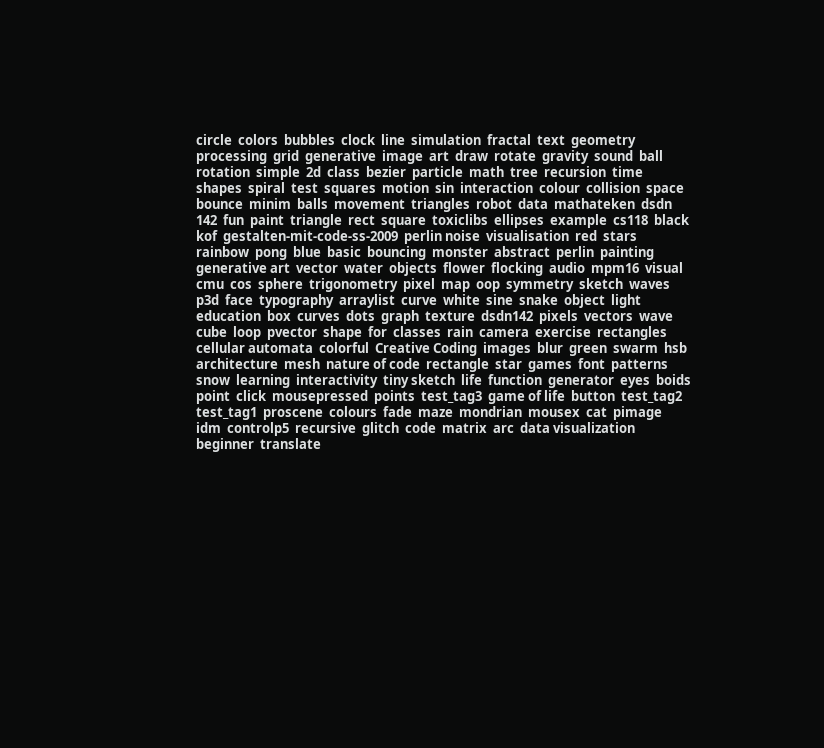circle  colors  bubbles  clock  line  simulation  fractal  text  geometry  processing  grid  generative  image  art  draw  rotate  gravity  sound  ball  rotation  simple  2d  class  bezier  particle  math  tree  recursion  time  shapes  spiral  test  squares  motion  sin  interaction  colour  collision  space  bounce  minim  balls  movement  triangles  robot  data  mathateken  dsdn 142  fun  paint  triangle  rect  square  toxiclibs  ellipses  example  cs118  black  kof  gestalten-mit-code-ss-2009  perlin noise  visualisation  red  stars  rainbow  pong  blue  basic  bouncing  monster  abstract  perlin  painting  generative art  vector  water  objects  flower  flocking  audio  mpm16  visual  cmu  cos  sphere  trigonometry  pixel  map  oop  symmetry  sketch  waves  p3d  face  typography  arraylist  curve  white  sine  snake  object  light  education  box  curves  dots  graph  texture  dsdn142  pixels  vectors  wave  cube  loop  pvector  shape  for  classes  rain  camera  exercise  rectangles  cellular automata  colorful  Creative Coding  images  blur  green  swarm  hsb  architecture  mesh  nature of code  rectangle  star  games  font  patterns  snow  learning  interactivity  tiny sketch  life  function  generator  eyes  boids  point  click  mousepressed  points  test_tag3  game of life  button  test_tag2  test_tag1  proscene  colours  fade  maze  mondrian  mousex  cat  pimage  idm  controlp5  recursive  glitch  code  matrix  arc  data visualization  beginner  translate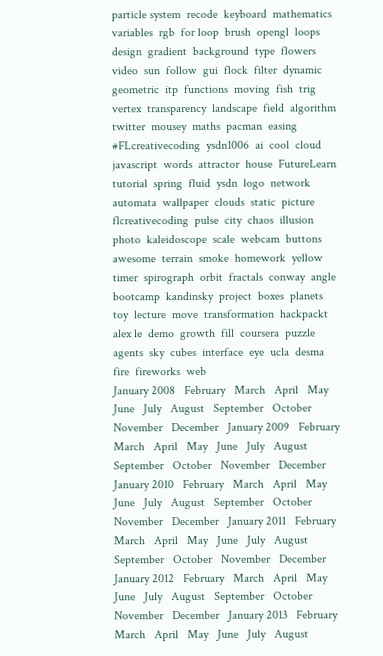particle system  recode  keyboard  mathematics  variables  rgb  for loop  brush  opengl  loops  design  gradient  background  type  flowers  video  sun  follow  gui  flock  filter  dynamic  geometric  itp  functions  moving  fish  trig  vertex  transparency  landscape  field  algorithm  twitter  mousey  maths  pacman  easing  #FLcreativecoding  ysdn1006  ai  cool  cloud  javascript  words  attractor  house  FutureLearn  tutorial  spring  fluid  ysdn  logo  network  automata  wallpaper  clouds  static  picture  flcreativecoding  pulse  city  chaos  illusion  photo  kaleidoscope  scale  webcam  buttons  awesome  terrain  smoke  homework  yellow  timer  spirograph  orbit  fractals  conway  angle  bootcamp  kandinsky  project  boxes  planets  toy  lecture  move  transformation  hackpackt  alex le  demo  growth  fill  coursera  puzzle  agents  sky  cubes  interface  eye  ucla  desma  fire  fireworks  web
January 2008   February   March   April   May   June   July   August   September   October   November   December   January 2009   February   March   April   May   June   July   August   September   October   November   December   January 2010   February   March   April   May   June   July   August   September   October   November   December   January 2011   February   March   April   May   June   July   August   September   October   November   December   January 2012   February   March   April   May   June   July   August   September   October   November   December   January 2013   February   March   April   May   June   July   August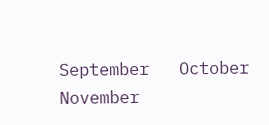September   October   November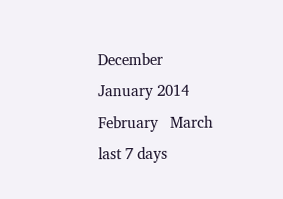December   January 2014   February   March    last 7 days